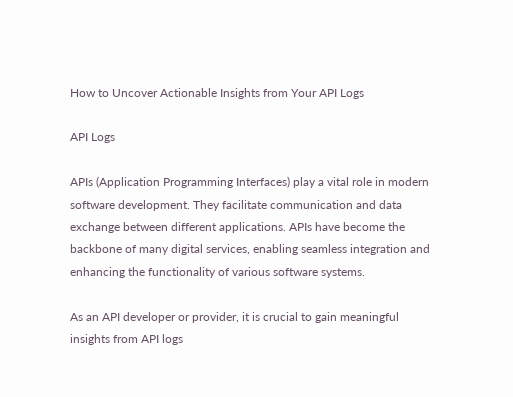How to Uncover Actionable Insights from Your API Logs

API Logs

APIs (Application Programming Interfaces) play a vital role in modern software development. They facilitate communication and data exchange between different applications. APIs have become the backbone of many digital services, enabling seamless integration and enhancing the functionality of various software systems.

As an API developer or provider, it is crucial to gain meaningful insights from API logs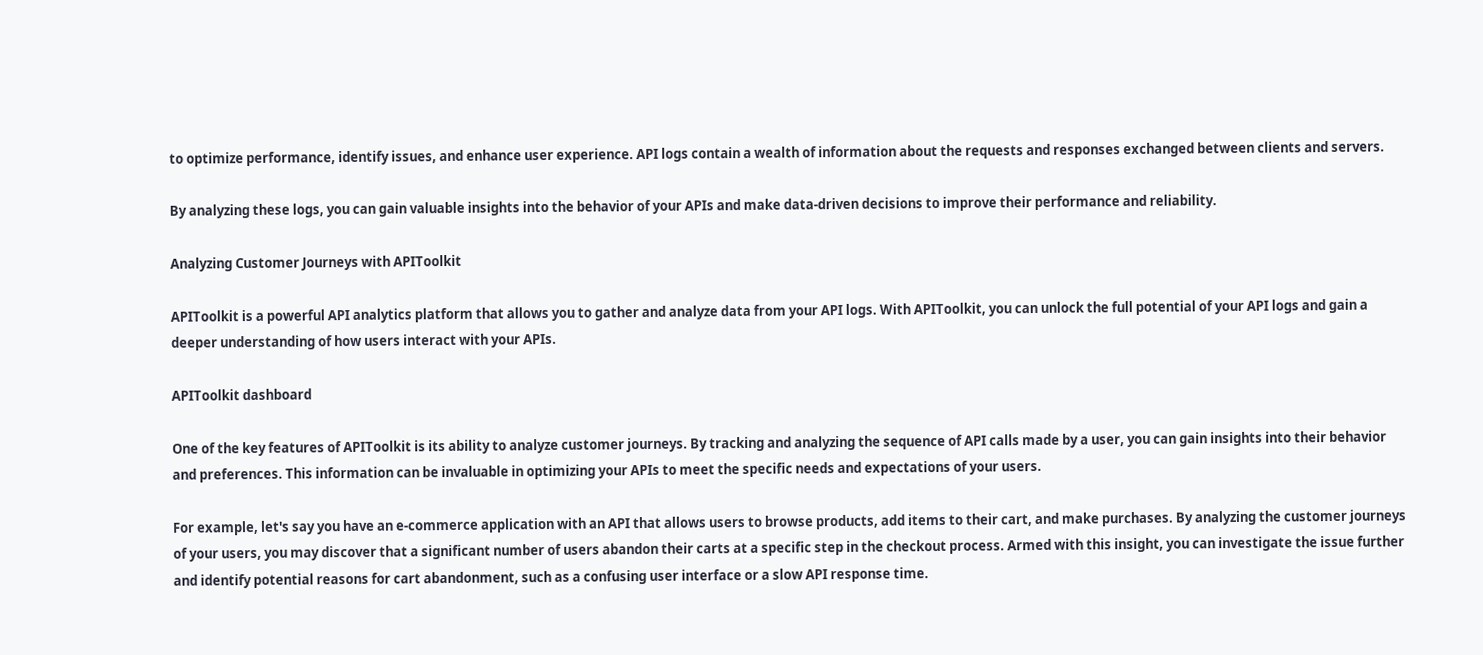to optimize performance, identify issues, and enhance user experience. API logs contain a wealth of information about the requests and responses exchanged between clients and servers.

By analyzing these logs, you can gain valuable insights into the behavior of your APIs and make data-driven decisions to improve their performance and reliability.

Analyzing Customer Journeys with APIToolkit

APIToolkit is a powerful API analytics platform that allows you to gather and analyze data from your API logs. With APIToolkit, you can unlock the full potential of your API logs and gain a deeper understanding of how users interact with your APIs.

APIToolkit dashboard

One of the key features of APIToolkit is its ability to analyze customer journeys. By tracking and analyzing the sequence of API calls made by a user, you can gain insights into their behavior and preferences. This information can be invaluable in optimizing your APIs to meet the specific needs and expectations of your users.

For example, let's say you have an e-commerce application with an API that allows users to browse products, add items to their cart, and make purchases. By analyzing the customer journeys of your users, you may discover that a significant number of users abandon their carts at a specific step in the checkout process. Armed with this insight, you can investigate the issue further and identify potential reasons for cart abandonment, such as a confusing user interface or a slow API response time.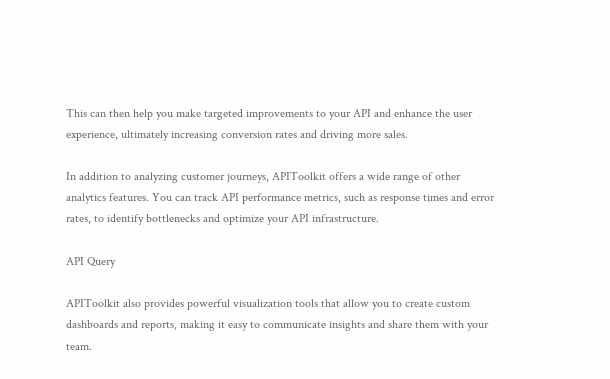This can then help you make targeted improvements to your API and enhance the user experience, ultimately increasing conversion rates and driving more sales.

In addition to analyzing customer journeys, APIToolkit offers a wide range of other analytics features. You can track API performance metrics, such as response times and error rates, to identify bottlenecks and optimize your API infrastructure.

API Query

APIToolkit also provides powerful visualization tools that allow you to create custom dashboards and reports, making it easy to communicate insights and share them with your team.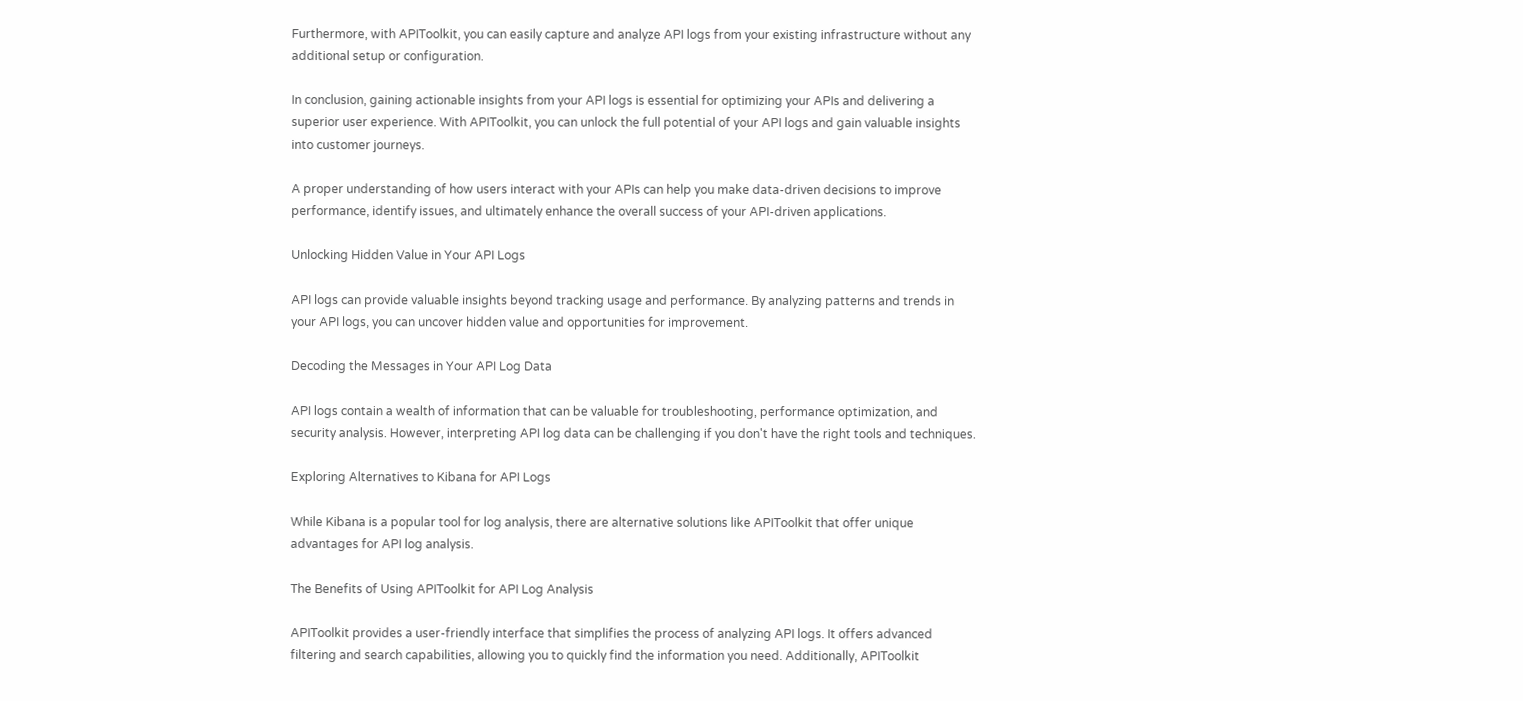Furthermore, with APIToolkit, you can easily capture and analyze API logs from your existing infrastructure without any additional setup or configuration.

In conclusion, gaining actionable insights from your API logs is essential for optimizing your APIs and delivering a superior user experience. With APIToolkit, you can unlock the full potential of your API logs and gain valuable insights into customer journeys.

A proper understanding of how users interact with your APIs can help you make data-driven decisions to improve performance, identify issues, and ultimately enhance the overall success of your API-driven applications.

Unlocking Hidden Value in Your API Logs

API logs can provide valuable insights beyond tracking usage and performance. By analyzing patterns and trends in your API logs, you can uncover hidden value and opportunities for improvement.

Decoding the Messages in Your API Log Data

API logs contain a wealth of information that can be valuable for troubleshooting, performance optimization, and security analysis. However, interpreting API log data can be challenging if you don't have the right tools and techniques.

Exploring Alternatives to Kibana for API Logs

While Kibana is a popular tool for log analysis, there are alternative solutions like APIToolkit that offer unique advantages for API log analysis.

The Benefits of Using APIToolkit for API Log Analysis

APIToolkit provides a user-friendly interface that simplifies the process of analyzing API logs. It offers advanced filtering and search capabilities, allowing you to quickly find the information you need. Additionally, APIToolkit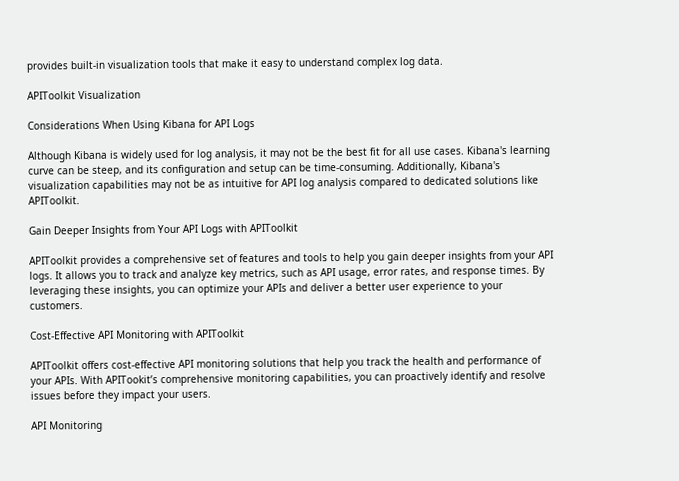provides built-in visualization tools that make it easy to understand complex log data.

APIToolkit Visualization

Considerations When Using Kibana for API Logs

Although Kibana is widely used for log analysis, it may not be the best fit for all use cases. Kibana's learning curve can be steep, and its configuration and setup can be time-consuming. Additionally, Kibana's visualization capabilities may not be as intuitive for API log analysis compared to dedicated solutions like APIToolkit.

Gain Deeper Insights from Your API Logs with APIToolkit

APIToolkit provides a comprehensive set of features and tools to help you gain deeper insights from your API logs. It allows you to track and analyze key metrics, such as API usage, error rates, and response times. By leveraging these insights, you can optimize your APIs and deliver a better user experience to your customers.

Cost-Effective API Monitoring with APIToolkit

APIToolkit offers cost-effective API monitoring solutions that help you track the health and performance of your APIs. With APITookit’s comprehensive monitoring capabilities, you can proactively identify and resolve issues before they impact your users.

API Monitoring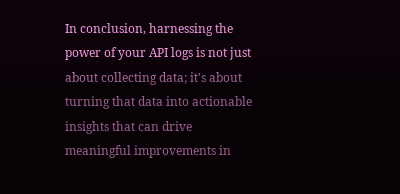In conclusion, harnessing the power of your API logs is not just about collecting data; it's about turning that data into actionable insights that can drive meaningful improvements in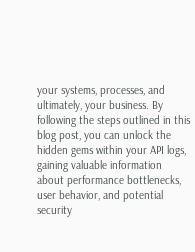your systems, processes, and ultimately, your business. By following the steps outlined in this blog post, you can unlock the hidden gems within your API logs, gaining valuable information about performance bottlenecks, user behavior, and potential security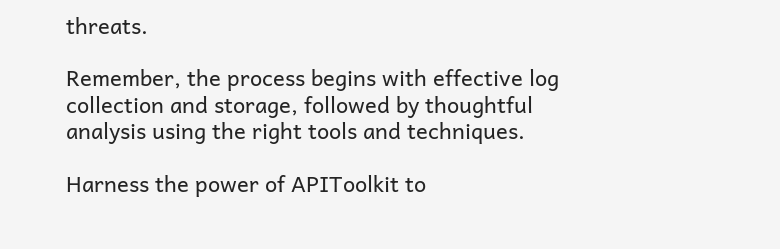threats.

Remember, the process begins with effective log collection and storage, followed by thoughtful analysis using the right tools and techniques.

Harness the power of APIToolkit to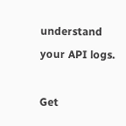understand your API logs.

Get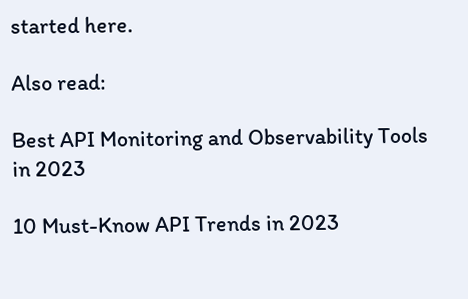started here.

Also read:

Best API Monitoring and Observability Tools in 2023

10 Must-Know API Trends in 2023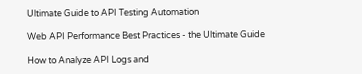Ultimate Guide to API Testing Automation

Web API Performance Best Practices - the Ultimate Guide

How to Analyze API Logs and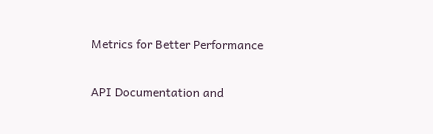Metrics for Better Performance

API Documentation and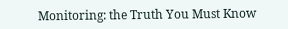Monitoring: the Truth You Must Know